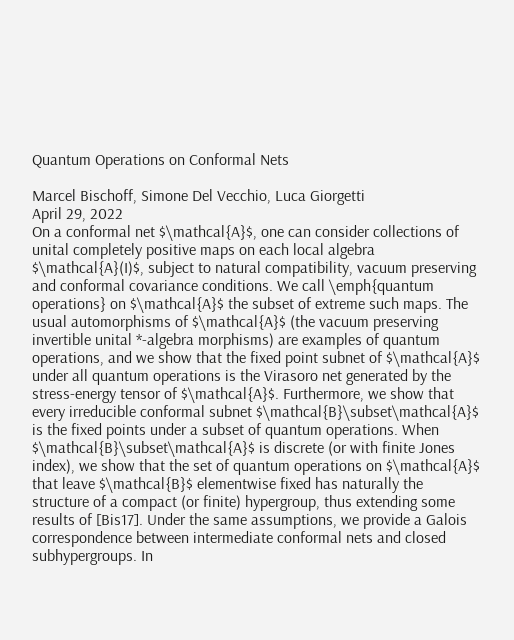Quantum Operations on Conformal Nets

Marcel Bischoff, Simone Del Vecchio, Luca Giorgetti
April 29, 2022
On a conformal net $\mathcal{A}$, one can consider collections of unital completely positive maps on each local algebra $\mathcal{A}(I)$, subject to natural compatibility, vacuum preserving and conformal covariance conditions. We call \emph{quantum operations} on $\mathcal{A}$ the subset of extreme such maps. The usual automorphisms of $\mathcal{A}$ (the vacuum preserving invertible unital *-algebra morphisms) are examples of quantum operations, and we show that the fixed point subnet of $\mathcal{A}$ under all quantum operations is the Virasoro net generated by the stress-energy tensor of $\mathcal{A}$. Furthermore, we show that every irreducible conformal subnet $\mathcal{B}\subset\mathcal{A}$ is the fixed points under a subset of quantum operations. When $\mathcal{B}\subset\mathcal{A}$ is discrete (or with finite Jones index), we show that the set of quantum operations on $\mathcal{A}$ that leave $\mathcal{B}$ elementwise fixed has naturally the structure of a compact (or finite) hypergroup, thus extending some results of [Bis17]. Under the same assumptions, we provide a Galois correspondence between intermediate conformal nets and closed subhypergroups. In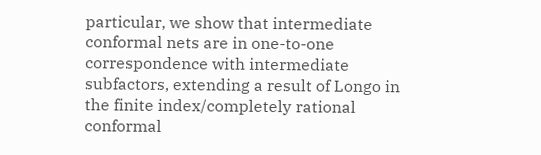particular, we show that intermediate conformal nets are in one-to-one correspondence with intermediate subfactors, extending a result of Longo in the finite index/completely rational conformal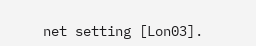net setting [Lon03].